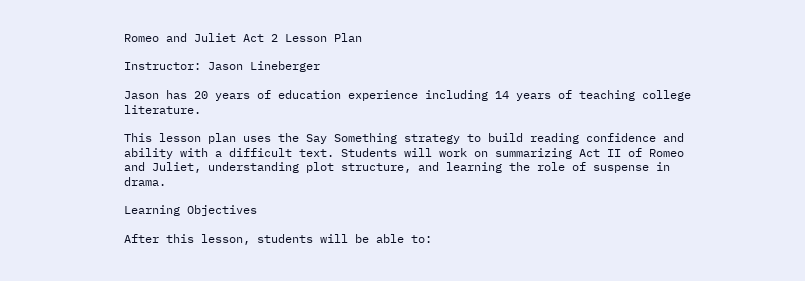Romeo and Juliet Act 2 Lesson Plan

Instructor: Jason Lineberger

Jason has 20 years of education experience including 14 years of teaching college literature.

This lesson plan uses the Say Something strategy to build reading confidence and ability with a difficult text. Students will work on summarizing Act II of Romeo and Juliet, understanding plot structure, and learning the role of suspense in drama.

Learning Objectives

After this lesson, students will be able to: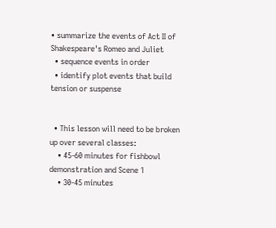• summarize the events of Act II of Shakespeare's Romeo and Juliet
  • sequence events in order
  • identify plot events that build tension or suspense


  • This lesson will need to be broken up over several classes:
    • 45-60 minutes for fishbowl demonstration and Scene 1
    • 30-45 minutes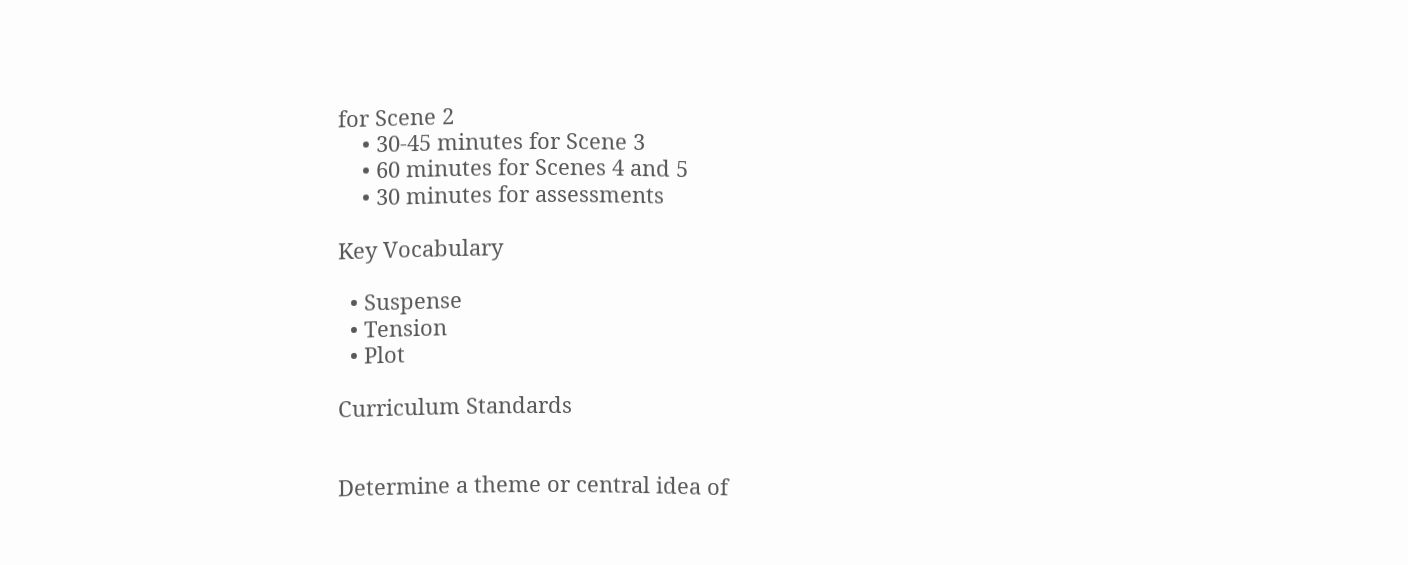for Scene 2
    • 30-45 minutes for Scene 3
    • 60 minutes for Scenes 4 and 5
    • 30 minutes for assessments

Key Vocabulary

  • Suspense
  • Tension
  • Plot

Curriculum Standards


Determine a theme or central idea of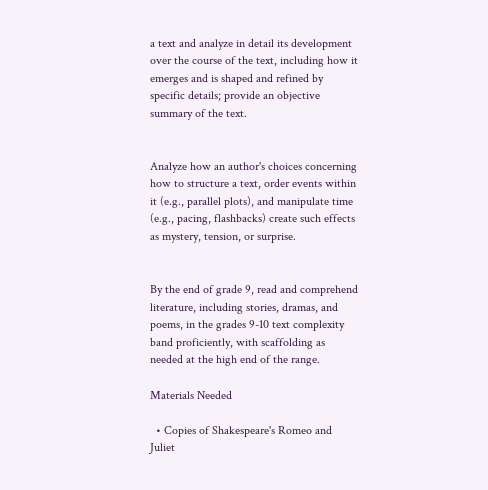a text and analyze in detail its development over the course of the text, including how it emerges and is shaped and refined by specific details; provide an objective summary of the text.


Analyze how an author's choices concerning how to structure a text, order events within it (e.g., parallel plots), and manipulate time (e.g., pacing, flashbacks) create such effects as mystery, tension, or surprise.


By the end of grade 9, read and comprehend literature, including stories, dramas, and poems, in the grades 9-10 text complexity band proficiently, with scaffolding as needed at the high end of the range.

Materials Needed

  • Copies of Shakespeare's Romeo and Juliet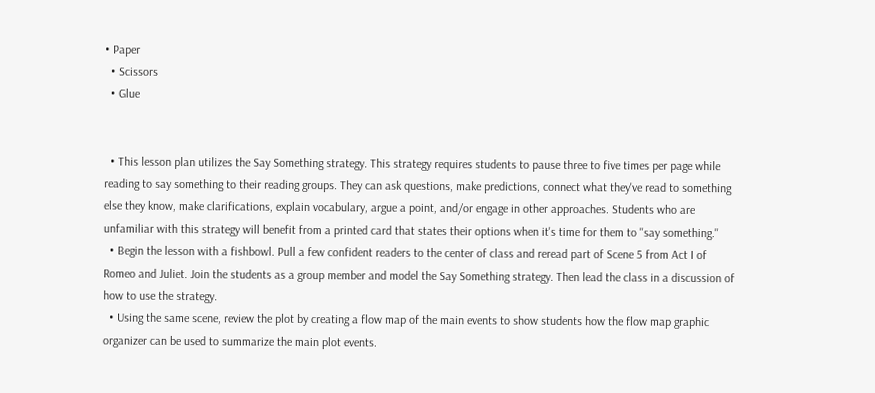• Paper
  • Scissors
  • Glue


  • This lesson plan utilizes the Say Something strategy. This strategy requires students to pause three to five times per page while reading to say something to their reading groups. They can ask questions, make predictions, connect what they've read to something else they know, make clarifications, explain vocabulary, argue a point, and/or engage in other approaches. Students who are unfamiliar with this strategy will benefit from a printed card that states their options when it's time for them to ''say something.''
  • Begin the lesson with a fishbowl. Pull a few confident readers to the center of class and reread part of Scene 5 from Act I of Romeo and Juliet. Join the students as a group member and model the Say Something strategy. Then lead the class in a discussion of how to use the strategy.
  • Using the same scene, review the plot by creating a flow map of the main events to show students how the flow map graphic organizer can be used to summarize the main plot events.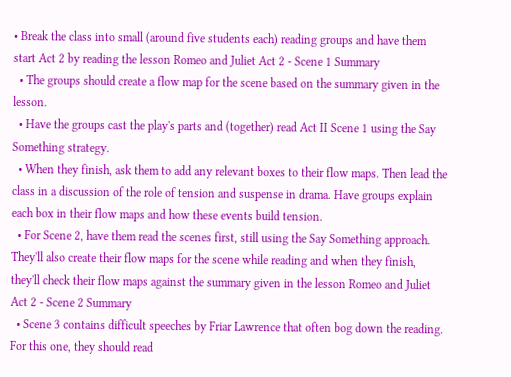• Break the class into small (around five students each) reading groups and have them start Act 2 by reading the lesson Romeo and Juliet Act 2 - Scene 1 Summary
  • The groups should create a flow map for the scene based on the summary given in the lesson.
  • Have the groups cast the play's parts and (together) read Act II Scene 1 using the Say Something strategy.
  • When they finish, ask them to add any relevant boxes to their flow maps. Then lead the class in a discussion of the role of tension and suspense in drama. Have groups explain each box in their flow maps and how these events build tension.
  • For Scene 2, have them read the scenes first, still using the Say Something approach. They'll also create their flow maps for the scene while reading and when they finish, they'll check their flow maps against the summary given in the lesson Romeo and Juliet Act 2 - Scene 2 Summary
  • Scene 3 contains difficult speeches by Friar Lawrence that often bog down the reading. For this one, they should read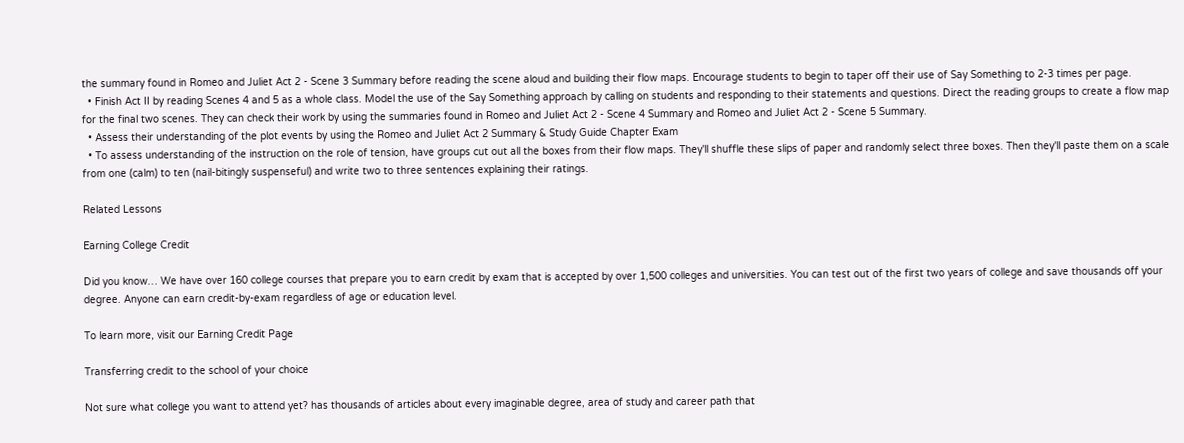the summary found in Romeo and Juliet Act 2 - Scene 3 Summary before reading the scene aloud and building their flow maps. Encourage students to begin to taper off their use of Say Something to 2-3 times per page.
  • Finish Act II by reading Scenes 4 and 5 as a whole class. Model the use of the Say Something approach by calling on students and responding to their statements and questions. Direct the reading groups to create a flow map for the final two scenes. They can check their work by using the summaries found in Romeo and Juliet Act 2 - Scene 4 Summary and Romeo and Juliet Act 2 - Scene 5 Summary.
  • Assess their understanding of the plot events by using the Romeo and Juliet Act 2 Summary & Study Guide Chapter Exam
  • To assess understanding of the instruction on the role of tension, have groups cut out all the boxes from their flow maps. They'll shuffle these slips of paper and randomly select three boxes. Then they'll paste them on a scale from one (calm) to ten (nail-bitingly suspenseful) and write two to three sentences explaining their ratings.

Related Lessons

Earning College Credit

Did you know… We have over 160 college courses that prepare you to earn credit by exam that is accepted by over 1,500 colleges and universities. You can test out of the first two years of college and save thousands off your degree. Anyone can earn credit-by-exam regardless of age or education level.

To learn more, visit our Earning Credit Page

Transferring credit to the school of your choice

Not sure what college you want to attend yet? has thousands of articles about every imaginable degree, area of study and career path that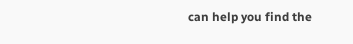can help you find the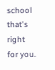school that's right for you.